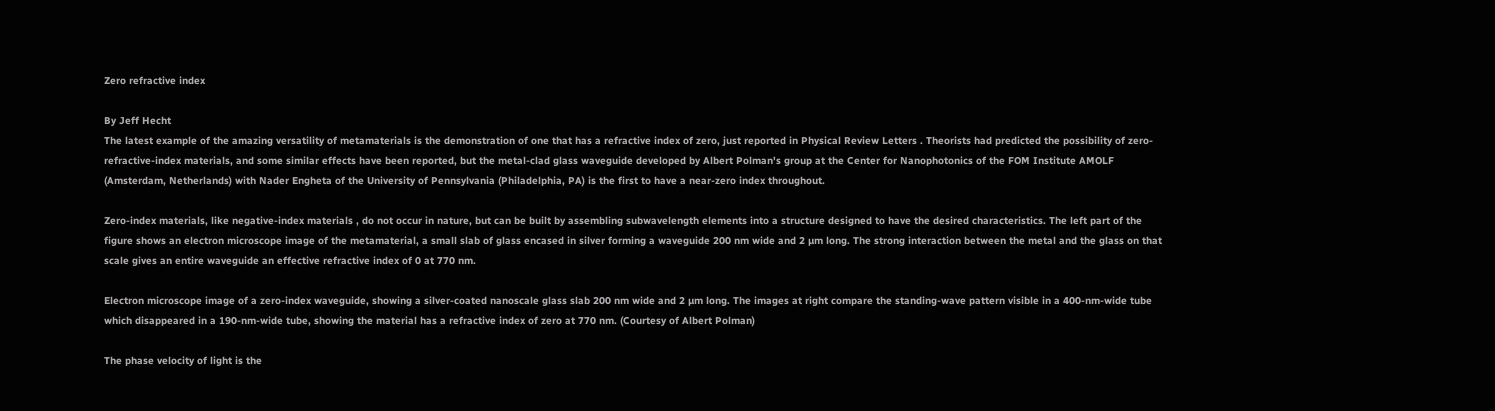Zero refractive index

By Jeff Hecht
The latest example of the amazing versatility of metamaterials is the demonstration of one that has a refractive index of zero, just reported in Physical Review Letters . Theorists had predicted the possibility of zero-refractive-index materials, and some similar effects have been reported, but the metal-clad glass waveguide developed by Albert Polman's group at the Center for Nanophotonics of the FOM Institute AMOLF (Amsterdam, Netherlands) with Nader Engheta of the University of Pennsylvania (Philadelphia, PA) is the first to have a near-zero index throughout.

Zero-index materials, like negative-index materials , do not occur in nature, but can be built by assembling subwavelength elements into a structure designed to have the desired characteristics. The left part of the figure shows an electron microscope image of the metamaterial, a small slab of glass encased in silver forming a waveguide 200 nm wide and 2 µm long. The strong interaction between the metal and the glass on that scale gives an entire waveguide an effective refractive index of 0 at 770 nm.

Electron microscope image of a zero-index waveguide, showing a silver-coated nanoscale glass slab 200 nm wide and 2 µm long. The images at right compare the standing-wave pattern visible in a 400-nm-wide tube which disappeared in a 190-nm-wide tube, showing the material has a refractive index of zero at 770 nm. (Courtesy of Albert Polman)

The phase velocity of light is the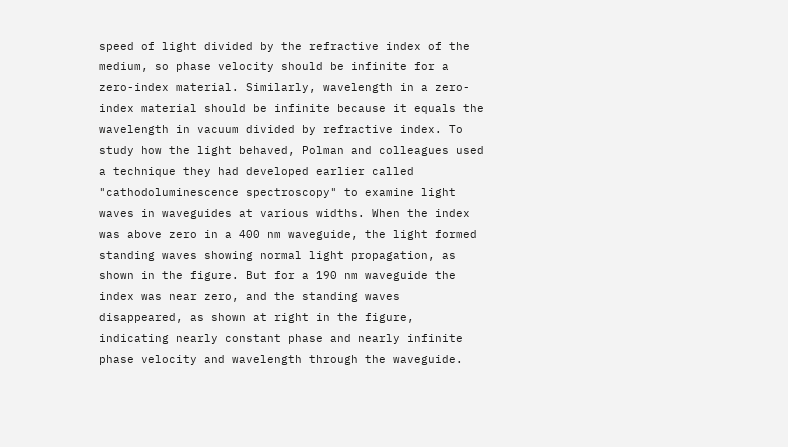speed of light divided by the refractive index of the medium, so phase velocity should be infinite for a zero-index material. Similarly, wavelength in a zero-index material should be infinite because it equals the wavelength in vacuum divided by refractive index. To study how the light behaved, Polman and colleagues used a technique they had developed earlier called "cathodoluminescence spectroscopy" to examine light waves in waveguides at various widths. When the index was above zero in a 400 nm waveguide, the light formed standing waves showing normal light propagation, as shown in the figure. But for a 190 nm waveguide the index was near zero, and the standing waves disappeared, as shown at right in the figure, indicating nearly constant phase and nearly infinite phase velocity and wavelength through the waveguide.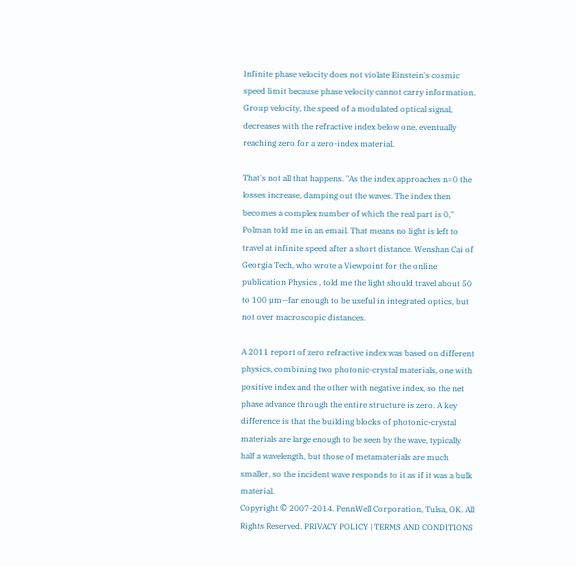Infinite phase velocity does not violate Einstein's cosmic speed limit because phase velocity cannot carry information. Group velocity, the speed of a modulated optical signal, decreases with the refractive index below one, eventually reaching zero for a zero-index material.

That's not all that happens. "As the index approaches n=0 the losses increase, damping out the waves. The index then becomes a complex number of which the real part is 0," Polman told me in an email. That means no light is left to travel at infinite speed after a short distance. Wenshan Cai of Georgia Tech, who wrote a Viewpoint for the online publication Physics , told me the light should travel about 50 to 100 µm--far enough to be useful in integrated optics, but not over macroscopic distances.

A 2011 report of zero refractive index was based on different physics, combining two photonic-crystal materials, one with positive index and the other with negative index, so the net phase advance through the entire structure is zero. A key difference is that the building blocks of photonic-crystal materials are large enough to be seen by the wave, typically half a wavelength, but those of metamaterials are much smaller, so the incident wave responds to it as if it was a bulk material.
Copyright © 2007-2014. PennWell Corporation, Tulsa, OK. All Rights Reserved. PRIVACY POLICY | TERMS AND CONDITIONS